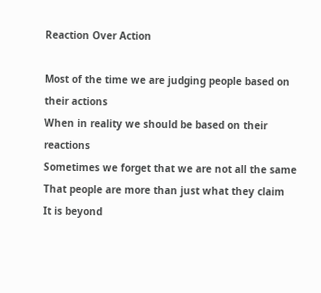Reaction Over Action

Most of the time we are judging people based on their actions
When in reality we should be based on their reactions
Sometimes we forget that we are not all the same
That people are more than just what they claim
It is beyond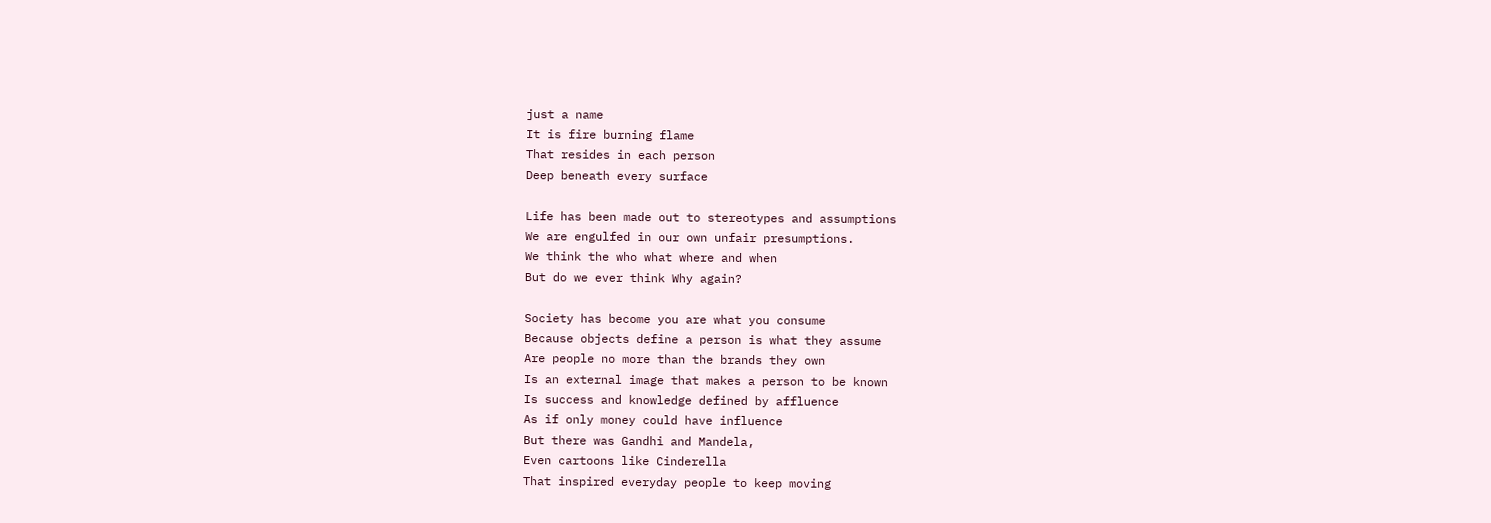just a name
It is fire burning flame
That resides in each person
Deep beneath every surface

Life has been made out to stereotypes and assumptions
We are engulfed in our own unfair presumptions.
We think the who what where and when
But do we ever think Why again?

Society has become you are what you consume
Because objects define a person is what they assume
Are people no more than the brands they own
Is an external image that makes a person to be known
Is success and knowledge defined by affluence
As if only money could have influence
But there was Gandhi and Mandela,
Even cartoons like Cinderella
That inspired everyday people to keep moving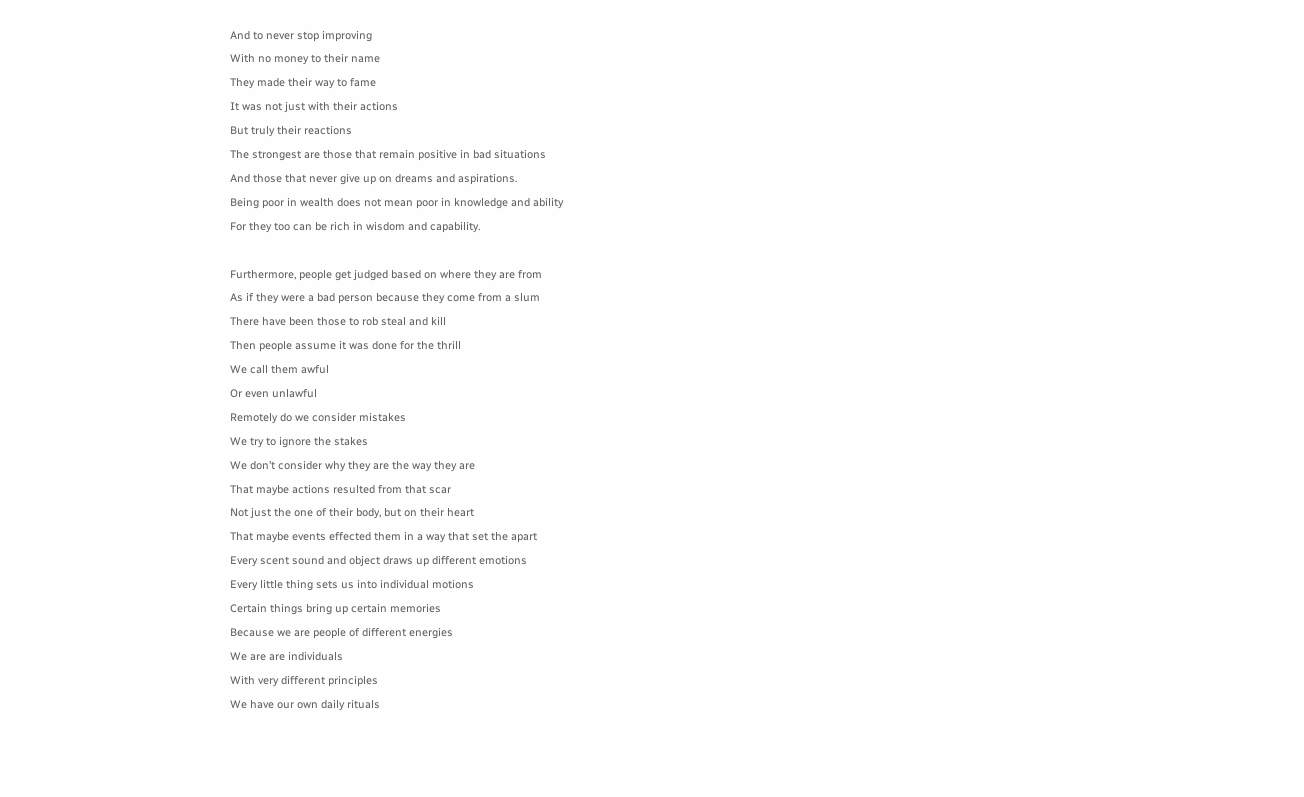And to never stop improving
With no money to their name
They made their way to fame
It was not just with their actions
But truly their reactions
The strongest are those that remain positive in bad situations
And those that never give up on dreams and aspirations.
Being poor in wealth does not mean poor in knowledge and ability
For they too can be rich in wisdom and capability.

Furthermore, people get judged based on where they are from
As if they were a bad person because they come from a slum
There have been those to rob steal and kill
Then people assume it was done for the thrill
We call them awful
Or even unlawful
Remotely do we consider mistakes
We try to ignore the stakes
We don’t consider why they are the way they are
That maybe actions resulted from that scar
Not just the one of their body, but on their heart
That maybe events effected them in a way that set the apart
Every scent sound and object draws up different emotions
Every little thing sets us into individual motions
Certain things bring up certain memories
Because we are people of different energies
We are are individuals
With very different principles
We have our own daily rituals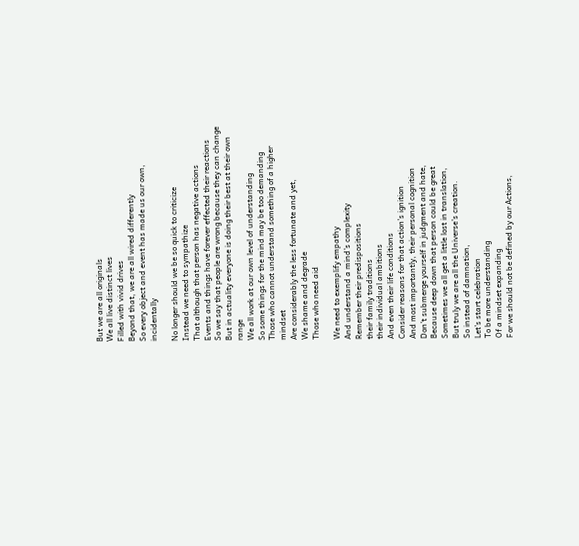But we are all originals
We all live distinct lives
Filled with vivid drives
Beyond that, we are all wired differently
So every object and event has made us our own, incidentally

No longer should we be so quick to criticize
Instead we need to sympathize
That although that person has negative actions
Events and things have forever effected their reactions
So we say that people are wrong because they can change
But in actuality everyone is doing their best at their own range
We all work at our own level of understanding
So some things for the mind may be too demanding
Those who cannot understand something of a higher mindset
Are considerably the less fortunate and yet,
We shame and degrade
Those who need aid

We need to exemplify empathy
And understand a mind’s complexity
Remember their predispositions
their family traditions
their individual ambitions
And even their life conditions
Consider reasons for that action’s ignition
And most importantly, their personal cognition
Don’t submerge yourself in judgment and hate,
Because deep down that person could be great
Sometimes we all get a little lost in translation,
But truly we are all the Universe’s creation.
So instead of damnation,
Let’s start celebration
To be more understanding
Of a mindset expanding
For we should not be defined by our Actions,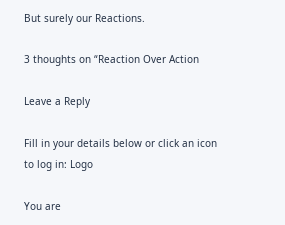But surely our Reactions.

3 thoughts on “Reaction Over Action

Leave a Reply

Fill in your details below or click an icon to log in: Logo

You are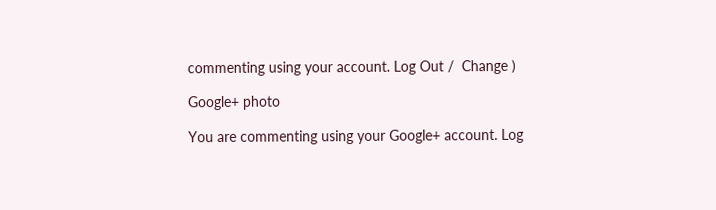commenting using your account. Log Out /  Change )

Google+ photo

You are commenting using your Google+ account. Log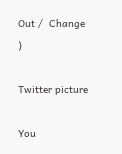Out /  Change )

Twitter picture

You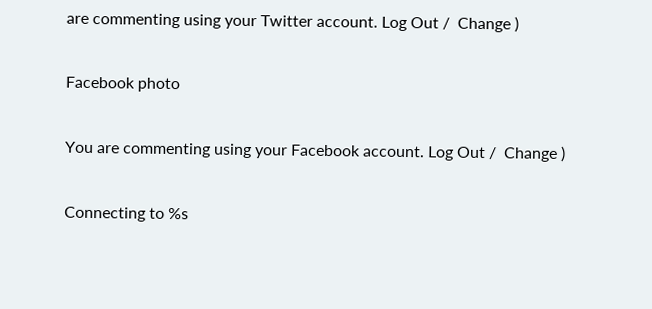are commenting using your Twitter account. Log Out /  Change )

Facebook photo

You are commenting using your Facebook account. Log Out /  Change )

Connecting to %s